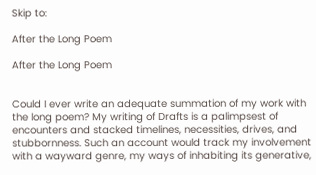Skip to:

After the Long Poem

After the Long Poem


Could I ever write an adequate summation of my work with the long poem? My writing of Drafts is a palimpsest of encounters and stacked timelines, necessities, drives, and stubbornness. Such an account would track my involvement with a wayward genre, my ways of inhabiting its generative,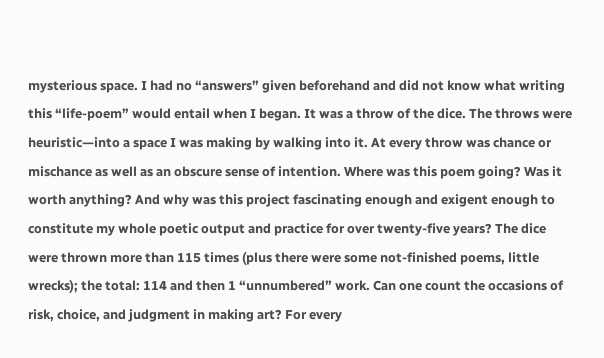mysterious space. I had no “answers” given beforehand and did not know what writing this “life-poem” would entail when I began. It was a throw of the dice. The throws were heuristic—into a space I was making by walking into it. At every throw was chance or mischance as well as an obscure sense of intention. Where was this poem going? Was it worth anything? And why was this project fascinating enough and exigent enough to constitute my whole poetic output and practice for over twenty-five years? The dice were thrown more than 115 times (plus there were some not-finished poems, little wrecks); the total: 114 and then 1 “unnumbered” work. Can one count the occasions of risk, choice, and judgment in making art? For every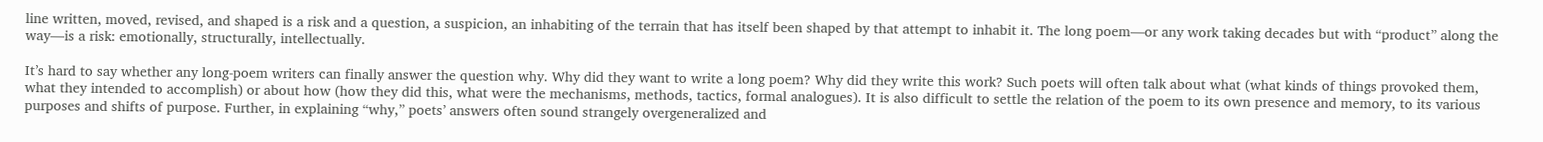line written, moved, revised, and shaped is a risk and a question, a suspicion, an inhabiting of the terrain that has itself been shaped by that attempt to inhabit it. The long poem—or any work taking decades but with “product” along the way—is a risk: emotionally, structurally, intellectually.

It’s hard to say whether any long-poem writers can finally answer the question why. Why did they want to write a long poem? Why did they write this work? Such poets will often talk about what (what kinds of things provoked them, what they intended to accomplish) or about how (how they did this, what were the mechanisms, methods, tactics, formal analogues). It is also difficult to settle the relation of the poem to its own presence and memory, to its various purposes and shifts of purpose. Further, in explaining “why,” poets’ answers often sound strangely overgeneralized and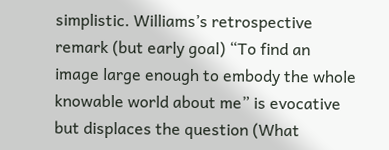simplistic. Williams’s retrospective remark (but early goal) “To find an image large enough to embody the whole knowable world about me” is evocative but displaces the question (What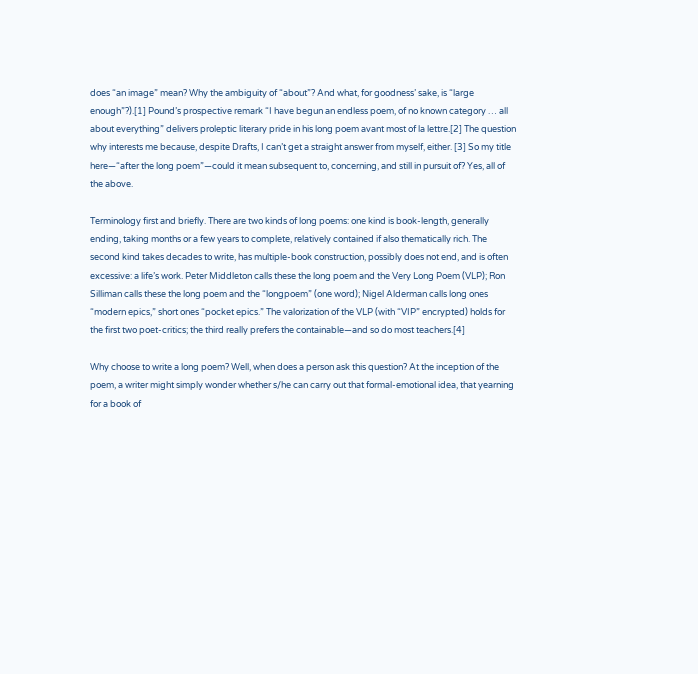does “an image” mean? Why the ambiguity of “about”? And what, for goodness’ sake, is “large enough”?).[1] Pound’s prospective remark “I have begun an endless poem, of no known category … all about everything” delivers proleptic literary pride in his long poem avant most of la lettre.[2] The question why interests me because, despite Drafts, I can’t get a straight answer from myself, either. [3] So my title here—“after the long poem”—could it mean subsequent to, concerning, and still in pursuit of? Yes, all of the above.

Terminology first and briefly. There are two kinds of long poems: one kind is book-length, generally ending, taking months or a few years to complete, relatively contained if also thematically rich. The second kind takes decades to write, has multiple-book construction, possibly does not end, and is often excessive: a life’s work. Peter Middleton calls these the long poem and the Very Long Poem (VLP); Ron Silliman calls these the long poem and the “longpoem” (one word); Nigel Alderman calls long ones “modern epics,” short ones “pocket epics.” The valorization of the VLP (with “VIP” encrypted) holds for the first two poet-critics; the third really prefers the containable—and so do most teachers.[4]

Why choose to write a long poem? Well, when does a person ask this question? At the inception of the poem, a writer might simply wonder whether s/he can carry out that formal-emotional idea, that yearning for a book of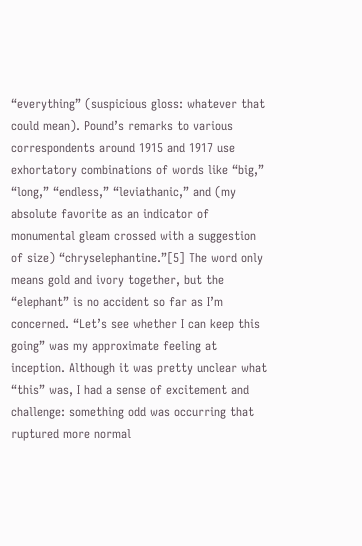“everything” (suspicious gloss: whatever that could mean). Pound’s remarks to various correspondents around 1915 and 1917 use exhortatory combinations of words like “big,” “long,” “endless,” “leviathanic,” and (my absolute favorite as an indicator of monumental gleam crossed with a suggestion of size) “chryselephantine.”[5] The word only means gold and ivory together, but the “elephant” is no accident so far as I’m concerned. “Let’s see whether I can keep this going” was my approximate feeling at inception. Although it was pretty unclear what “this” was, I had a sense of excitement and challenge: something odd was occurring that ruptured more normal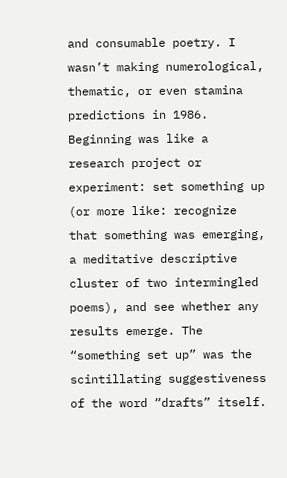and consumable poetry. I wasn’t making numerological, thematic, or even stamina predictions in 1986. Beginning was like a research project or experiment: set something up (or more like: recognize that something was emerging, a meditative descriptive cluster of two intermingled poems), and see whether any results emerge. The “something set up” was the scintillating suggestiveness of the word “drafts” itself.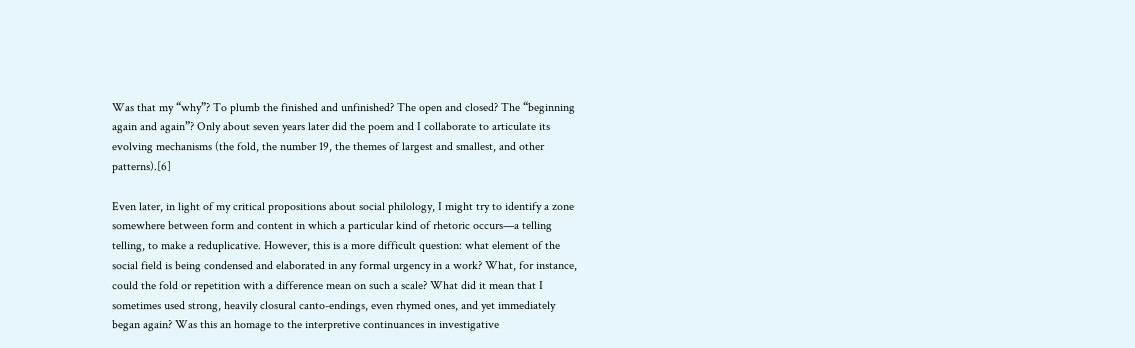Was that my “why”? To plumb the finished and unfinished? The open and closed? The “beginning again and again”? Only about seven years later did the poem and I collaborate to articulate its evolving mechanisms (the fold, the number 19, the themes of largest and smallest, and other patterns).[6]

Even later, in light of my critical propositions about social philology, I might try to identify a zone somewhere between form and content in which a particular kind of rhetoric occurs—a telling telling, to make a reduplicative. However, this is a more difficult question: what element of the social field is being condensed and elaborated in any formal urgency in a work? What, for instance, could the fold or repetition with a difference mean on such a scale? What did it mean that I sometimes used strong, heavily closural canto-endings, even rhymed ones, and yet immediately began again? Was this an homage to the interpretive continuances in investigative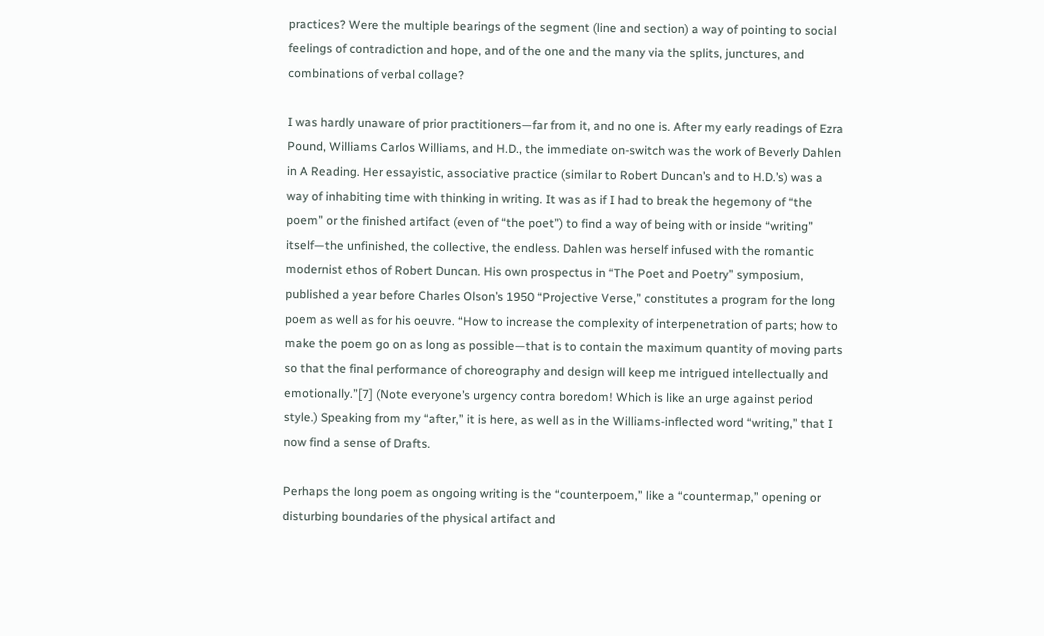practices? Were the multiple bearings of the segment (line and section) a way of pointing to social feelings of contradiction and hope, and of the one and the many via the splits, junctures, and combinations of verbal collage?

I was hardly unaware of prior practitioners—far from it, and no one is. After my early readings of Ezra Pound, Williams Carlos Williams, and H.D., the immediate on-switch was the work of Beverly Dahlen in A Reading. Her essayistic, associative practice (similar to Robert Duncan’s and to H.D.’s) was a way of inhabiting time with thinking in writing. It was as if I had to break the hegemony of “the poem” or the finished artifact (even of “the poet”) to find a way of being with or inside “writing” itself—the unfinished, the collective, the endless. Dahlen was herself infused with the romantic modernist ethos of Robert Duncan. His own prospectus in “The Poet and Poetry” symposium, published a year before Charles Olson’s 1950 “Projective Verse,” constitutes a program for the long poem as well as for his oeuvre. “How to increase the complexity of interpenetration of parts; how to make the poem go on as long as possible—that is to contain the maximum quantity of moving parts so that the final performance of choreography and design will keep me intrigued intellectually and emotionally.”[7] (Note everyone’s urgency contra boredom! Which is like an urge against period style.) Speaking from my “after,” it is here, as well as in the Williams-inflected word “writing,” that I now find a sense of Drafts.

Perhaps the long poem as ongoing writing is the “counterpoem,” like a “countermap,” opening or disturbing boundaries of the physical artifact and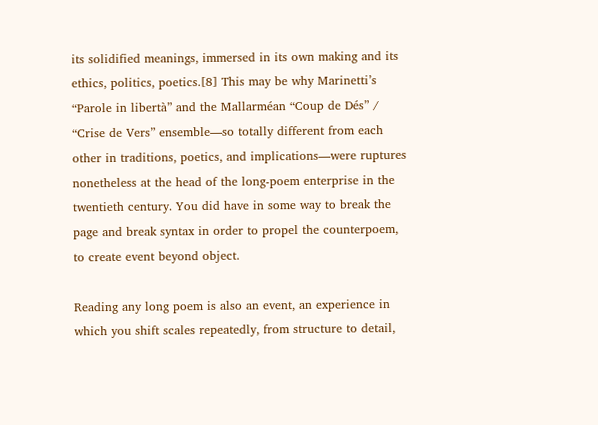its solidified meanings, immersed in its own making and its ethics, politics, poetics.[8] This may be why Marinetti’s “Parole in libertà” and the Mallarméan “Coup de Dés” / “Crise de Vers” ensemble—so totally different from each other in traditions, poetics, and implications—were ruptures nonetheless at the head of the long-poem enterprise in the twentieth century. You did have in some way to break the page and break syntax in order to propel the counterpoem, to create event beyond object.

Reading any long poem is also an event, an experience in which you shift scales repeatedly, from structure to detail,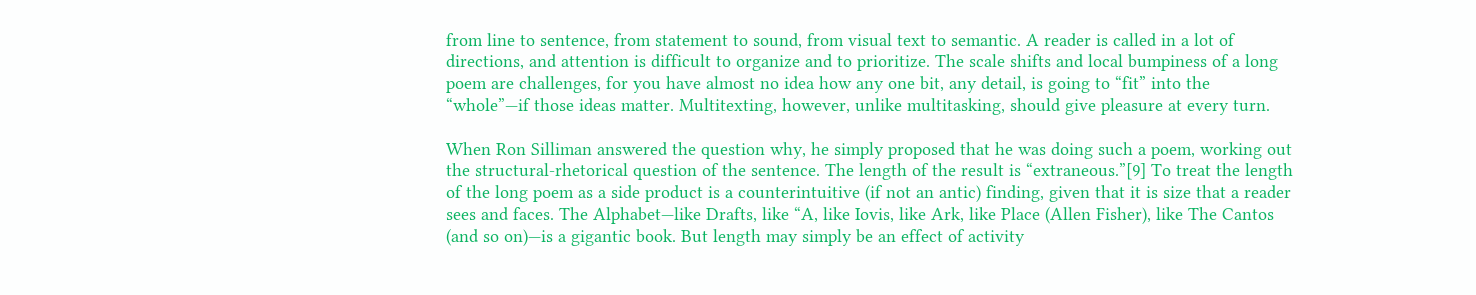from line to sentence, from statement to sound, from visual text to semantic. A reader is called in a lot of directions, and attention is difficult to organize and to prioritize. The scale shifts and local bumpiness of a long poem are challenges, for you have almost no idea how any one bit, any detail, is going to “fit” into the “whole”—if those ideas matter. Multitexting, however, unlike multitasking, should give pleasure at every turn.

When Ron Silliman answered the question why, he simply proposed that he was doing such a poem, working out the structural-rhetorical question of the sentence. The length of the result is “extraneous.”[9] To treat the length of the long poem as a side product is a counterintuitive (if not an antic) finding, given that it is size that a reader sees and faces. The Alphabet—like Drafts, like “A, like Iovis, like Ark, like Place (Allen Fisher), like The Cantos (and so on)—is a gigantic book. But length may simply be an effect of activity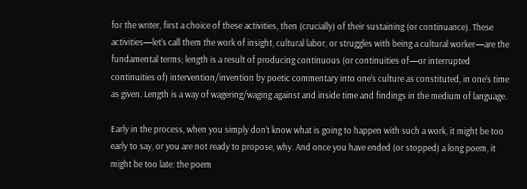for the writer, first a choice of these activities, then (crucially) of their sustaining (or continuance). These activities—let’s call them the work of insight, cultural labor, or struggles with being a cultural worker—are the fundamental terms; length is a result of producing continuous (or continuities of—or interrupted continuities of) intervention/invention by poetic commentary into one’s culture as constituted, in one’s time as given. Length is a way of wagering/waging against and inside time and findings in the medium of language.

Early in the process, when you simply don’t know what is going to happen with such a work, it might be too early to say, or you are not ready to propose, why. And once you have ended (or stopped) a long poem, it might be too late: the poem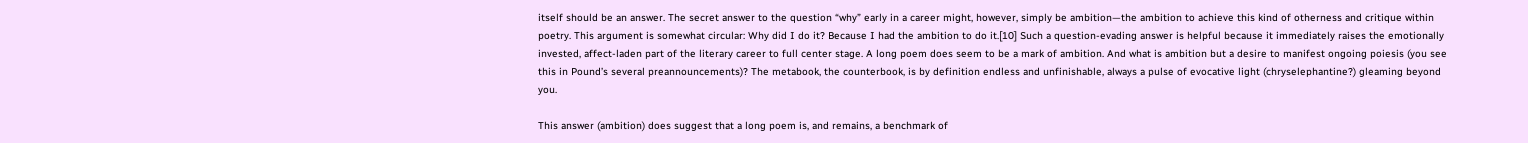itself should be an answer. The secret answer to the question “why” early in a career might, however, simply be ambition—the ambition to achieve this kind of otherness and critique within poetry. This argument is somewhat circular: Why did I do it? Because I had the ambition to do it.[10] Such a question-evading answer is helpful because it immediately raises the emotionally invested, affect-laden part of the literary career to full center stage. A long poem does seem to be a mark of ambition. And what is ambition but a desire to manifest ongoing poiesis (you see this in Pound’s several preannouncements)? The metabook, the counterbook, is by definition endless and unfinishable, always a pulse of evocative light (chryselephantine?) gleaming beyond you.

This answer (ambition) does suggest that a long poem is, and remains, a benchmark of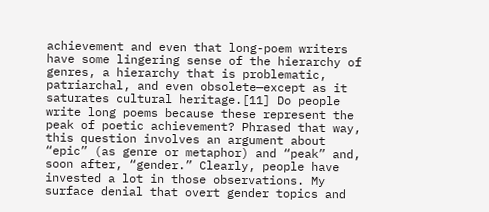achievement and even that long-poem writers have some lingering sense of the hierarchy of genres, a hierarchy that is problematic, patriarchal, and even obsolete—except as it saturates cultural heritage.[11] Do people write long poems because these represent the peak of poetic achievement? Phrased that way, this question involves an argument about “epic” (as genre or metaphor) and “peak” and, soon after, “gender.” Clearly, people have invested a lot in those observations. My surface denial that overt gender topics and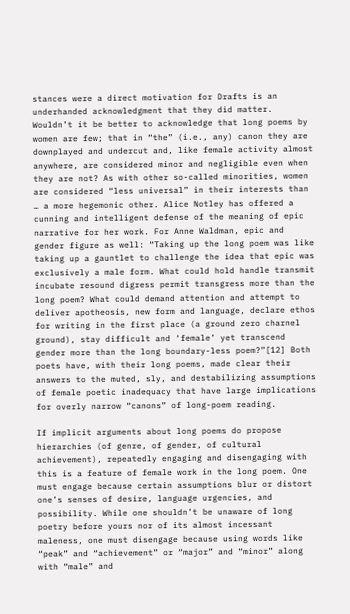stances were a direct motivation for Drafts is an underhanded acknowledgment that they did matter. Wouldn’t it be better to acknowledge that long poems by women are few; that in “the” (i.e., any) canon they are downplayed and undercut and, like female activity almost anywhere, are considered minor and negligible even when they are not? As with other so-called minorities, women are considered “less universal” in their interests than … a more hegemonic other. Alice Notley has offered a cunning and intelligent defense of the meaning of epic narrative for her work. For Anne Waldman, epic and gender figure as well: “Taking up the long poem was like taking up a gauntlet to challenge the idea that epic was exclusively a male form. What could hold handle transmit incubate resound digress permit transgress more than the long poem? What could demand attention and attempt to deliver apotheosis, new form and language, declare ethos for writing in the first place (a ground zero charnel ground), stay difficult and ‘female’ yet transcend gender more than the long boundary-less poem?”[12] Both poets have, with their long poems, made clear their answers to the muted, sly, and destabilizing assumptions of female poetic inadequacy that have large implications for overly narrow “canons” of long-poem reading.

If implicit arguments about long poems do propose hierarchies (of genre, of gender, of cultural achievement), repeatedly engaging and disengaging with this is a feature of female work in the long poem. One must engage because certain assumptions blur or distort one’s senses of desire, language urgencies, and possibility. While one shouldn’t be unaware of long poetry before yours nor of its almost incessant maleness, one must disengage because using words like “peak” and “achievement” or “major” and “minor” along with “male” and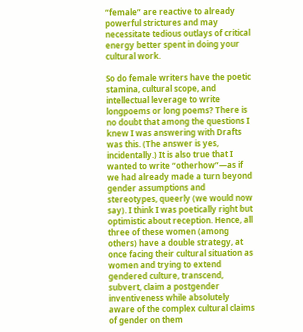“female” are reactive to already powerful strictures and may necessitate tedious outlays of critical energy better spent in doing your cultural work.

So do female writers have the poetic stamina, cultural scope, and intellectual leverage to write longpoems or long poems? There is no doubt that among the questions I knew I was answering with Drafts was this. (The answer is yes, incidentally.) It is also true that I wanted to write “otherhow”—as if we had already made a turn beyond gender assumptions and stereotypes, queerly (we would now say). I think I was poetically right but optimistic about reception. Hence, all three of these women (among others) have a double strategy, at once facing their cultural situation as women and trying to extend gendered culture, transcend, subvert, claim a postgender inventiveness while absolutely aware of the complex cultural claims of gender on them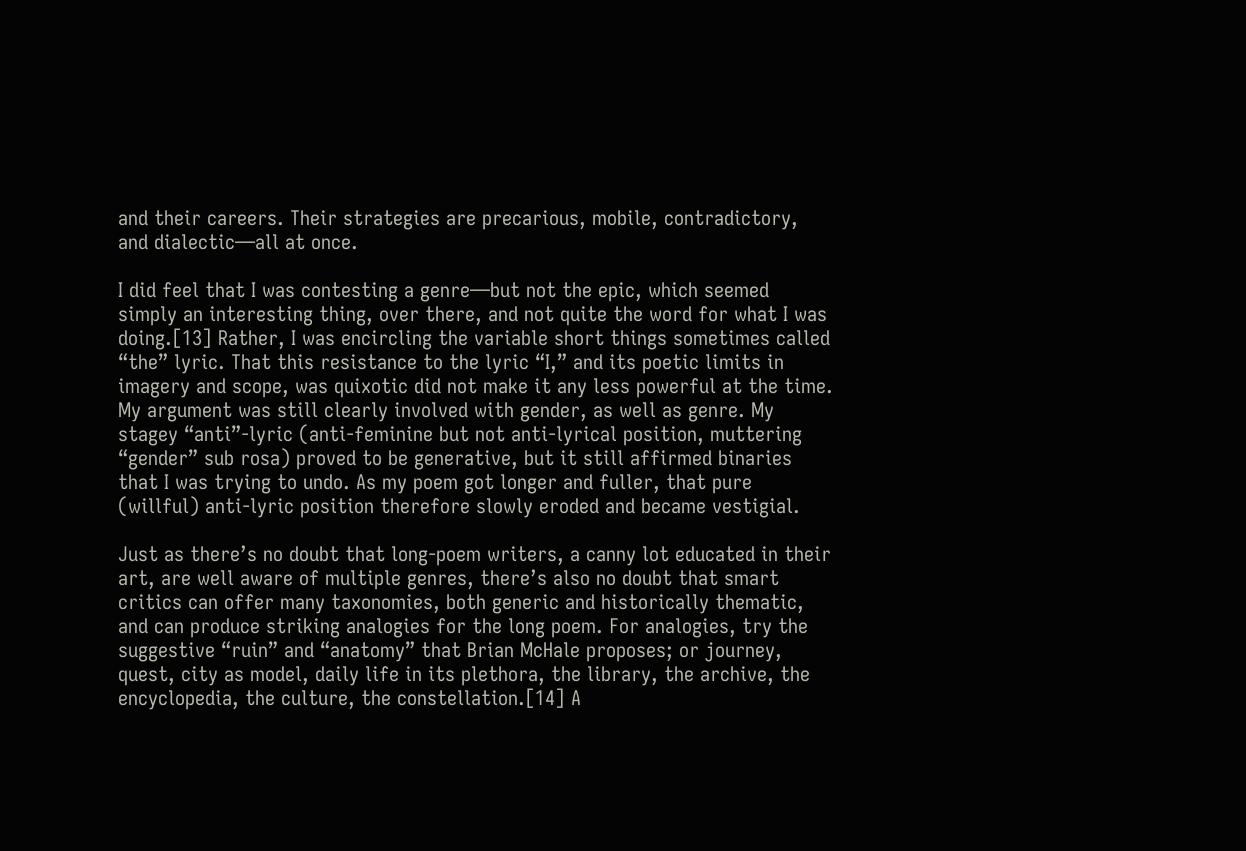and their careers. Their strategies are precarious, mobile, contradictory, and dialectic—all at once.

I did feel that I was contesting a genre—but not the epic, which seemed simply an interesting thing, over there, and not quite the word for what I was doing.[13] Rather, I was encircling the variable short things sometimes called “the” lyric. That this resistance to the lyric “I,” and its poetic limits in imagery and scope, was quixotic did not make it any less powerful at the time. My argument was still clearly involved with gender, as well as genre. My stagey “anti”-lyric (anti-feminine but not anti-lyrical position, muttering “gender” sub rosa) proved to be generative, but it still affirmed binaries that I was trying to undo. As my poem got longer and fuller, that pure (willful) anti-lyric position therefore slowly eroded and became vestigial.

Just as there’s no doubt that long-poem writers, a canny lot educated in their art, are well aware of multiple genres, there’s also no doubt that smart critics can offer many taxonomies, both generic and historically thematic, and can produce striking analogies for the long poem. For analogies, try the suggestive “ruin” and “anatomy” that Brian McHale proposes; or journey, quest, city as model, daily life in its plethora, the library, the archive, the encyclopedia, the culture, the constellation.[14] A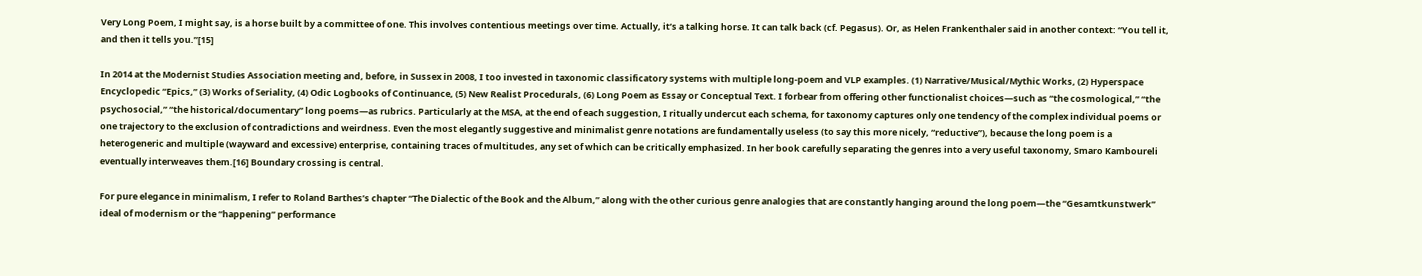Very Long Poem, I might say, is a horse built by a committee of one. This involves contentious meetings over time. Actually, it’s a talking horse. It can talk back (cf. Pegasus). Or, as Helen Frankenthaler said in another context: “You tell it, and then it tells you.”[15]

In 2014 at the Modernist Studies Association meeting and, before, in Sussex in 2008, I too invested in taxonomic classificatory systems with multiple long-poem and VLP examples. (1) Narrative/Musical/Mythic Works, (2) Hyperspace Encyclopedic “Epics,” (3) Works of Seriality, (4) Odic Logbooks of Continuance, (5) New Realist Procedurals, (6) Long Poem as Essay or Conceptual Text. I forbear from offering other functionalist choices—such as “the cosmological,” “the psychosocial,” “the historical/documentary” long poems—as rubrics. Particularly at the MSA, at the end of each suggestion, I ritually undercut each schema, for taxonomy captures only one tendency of the complex individual poems or one trajectory to the exclusion of contradictions and weirdness. Even the most elegantly suggestive and minimalist genre notations are fundamentally useless (to say this more nicely, “reductive”), because the long poem is a heterogeneric and multiple (wayward and excessive) enterprise, containing traces of multitudes, any set of which can be critically emphasized. In her book carefully separating the genres into a very useful taxonomy, Smaro Kamboureli eventually interweaves them.[16] Boundary crossing is central.

For pure elegance in minimalism, I refer to Roland Barthes’s chapter “The Dialectic of the Book and the Album,” along with the other curious genre analogies that are constantly hanging around the long poem—the “Gesamtkunstwerk” ideal of modernism or the “happening” performance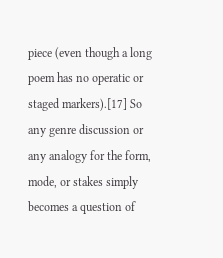piece (even though a long poem has no operatic or staged markers).[17] So any genre discussion or any analogy for the form, mode, or stakes simply becomes a question of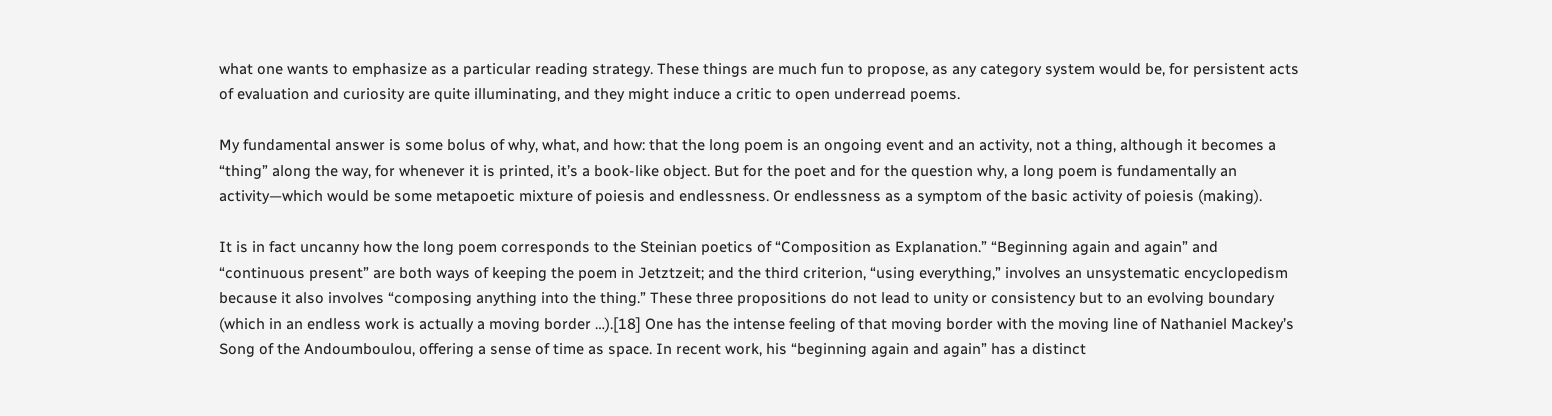what one wants to emphasize as a particular reading strategy. These things are much fun to propose, as any category system would be, for persistent acts of evaluation and curiosity are quite illuminating, and they might induce a critic to open underread poems.

My fundamental answer is some bolus of why, what, and how: that the long poem is an ongoing event and an activity, not a thing, although it becomes a “thing” along the way, for whenever it is printed, it’s a book-like object. But for the poet and for the question why, a long poem is fundamentally an activity—which would be some metapoetic mixture of poiesis and endlessness. Or endlessness as a symptom of the basic activity of poiesis (making).

It is in fact uncanny how the long poem corresponds to the Steinian poetics of “Composition as Explanation.” “Beginning again and again” and “continuous present” are both ways of keeping the poem in Jetztzeit; and the third criterion, “using everything,” involves an unsystematic encyclopedism because it also involves “composing anything into the thing.” These three propositions do not lead to unity or consistency but to an evolving boundary (which in an endless work is actually a moving border …).[18] One has the intense feeling of that moving border with the moving line of Nathaniel Mackey’s Song of the Andoumboulou, offering a sense of time as space. In recent work, his “beginning again and again” has a distinct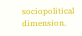sociopolitical dimension.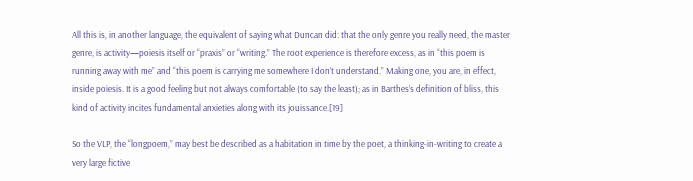All this is, in another language, the equivalent of saying what Duncan did: that the only genre you really need, the master genre, is activity—poiesis itself or “praxis” or “writing.” The root experience is therefore excess, as in “this poem is running away with me” and “this poem is carrying me somewhere I don’t understand.” Making one, you are, in effect, inside poiesis. It is a good feeling but not always comfortable (to say the least); as in Barthes’s definition of bliss, this kind of activity incites fundamental anxieties along with its jouissance.[19]

So the VLP, the “longpoem,” may best be described as a habitation in time by the poet, a thinking-in-writing to create a very large fictive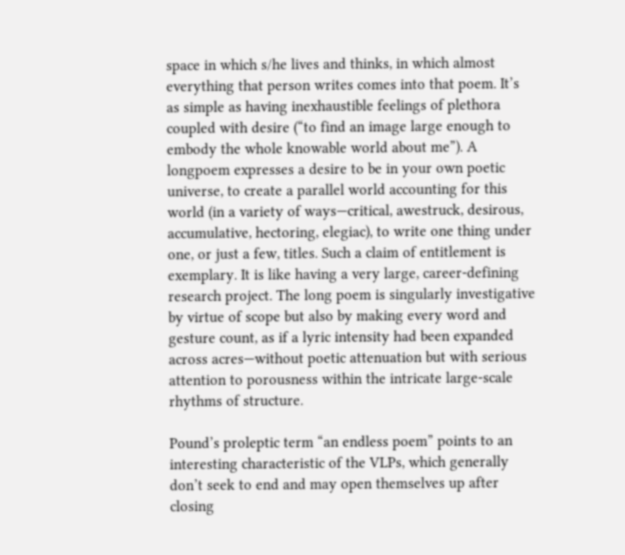space in which s/he lives and thinks, in which almost everything that person writes comes into that poem. It’s as simple as having inexhaustible feelings of plethora coupled with desire (“to find an image large enough to embody the whole knowable world about me”). A longpoem expresses a desire to be in your own poetic universe, to create a parallel world accounting for this world (in a variety of ways—critical, awestruck, desirous, accumulative, hectoring, elegiac), to write one thing under one, or just a few, titles. Such a claim of entitlement is exemplary. It is like having a very large, career-defining research project. The long poem is singularly investigative by virtue of scope but also by making every word and gesture count, as if a lyric intensity had been expanded across acres—without poetic attenuation but with serious attention to porousness within the intricate large-scale rhythms of structure.

Pound’s proleptic term “an endless poem” points to an interesting characteristic of the VLPs, which generally don’t seek to end and may open themselves up after closing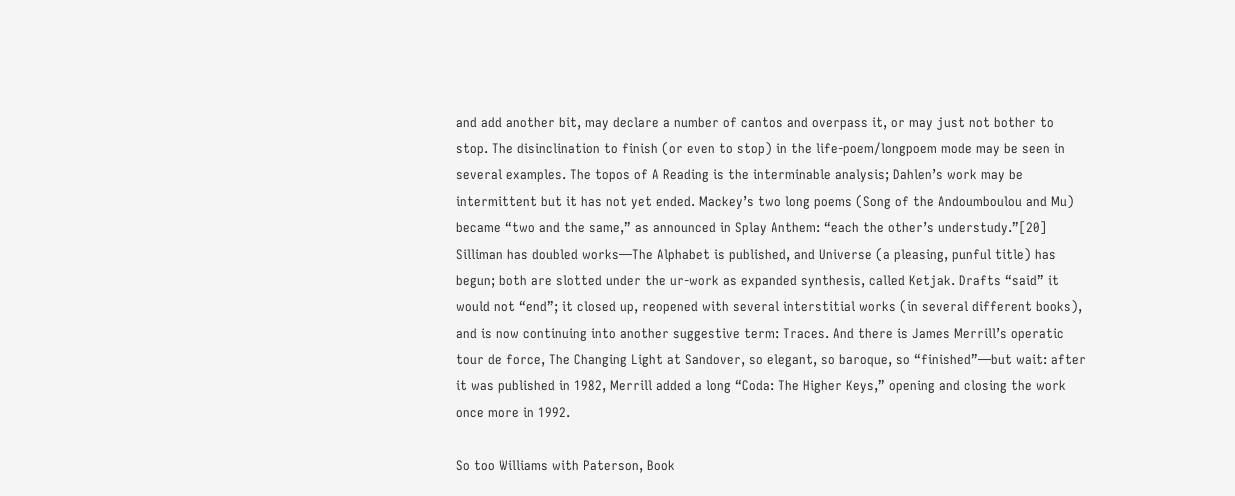and add another bit, may declare a number of cantos and overpass it, or may just not bother to stop. The disinclination to finish (or even to stop) in the life-poem/longpoem mode may be seen in several examples. The topos of A Reading is the interminable analysis; Dahlen’s work may be intermittent but it has not yet ended. Mackey’s two long poems (Song of the Andoumboulou and Mu) became “two and the same,” as announced in Splay Anthem: “each the other’s understudy.”[20] Silliman has doubled works—The Alphabet is published, and Universe (a pleasing, punful title) has begun; both are slotted under the ur-work as expanded synthesis, called Ketjak. Drafts “said” it would not “end”; it closed up, reopened with several interstitial works (in several different books), and is now continuing into another suggestive term: Traces. And there is James Merrill’s operatic tour de force, The Changing Light at Sandover, so elegant, so baroque, so “finished”—but wait: after it was published in 1982, Merrill added a long “Coda: The Higher Keys,” opening and closing the work once more in 1992.

So too Williams with Paterson, Book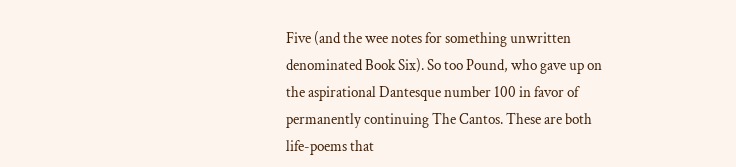Five (and the wee notes for something unwritten denominated Book Six). So too Pound, who gave up on the aspirational Dantesque number 100 in favor of permanently continuing The Cantos. These are both life-poems that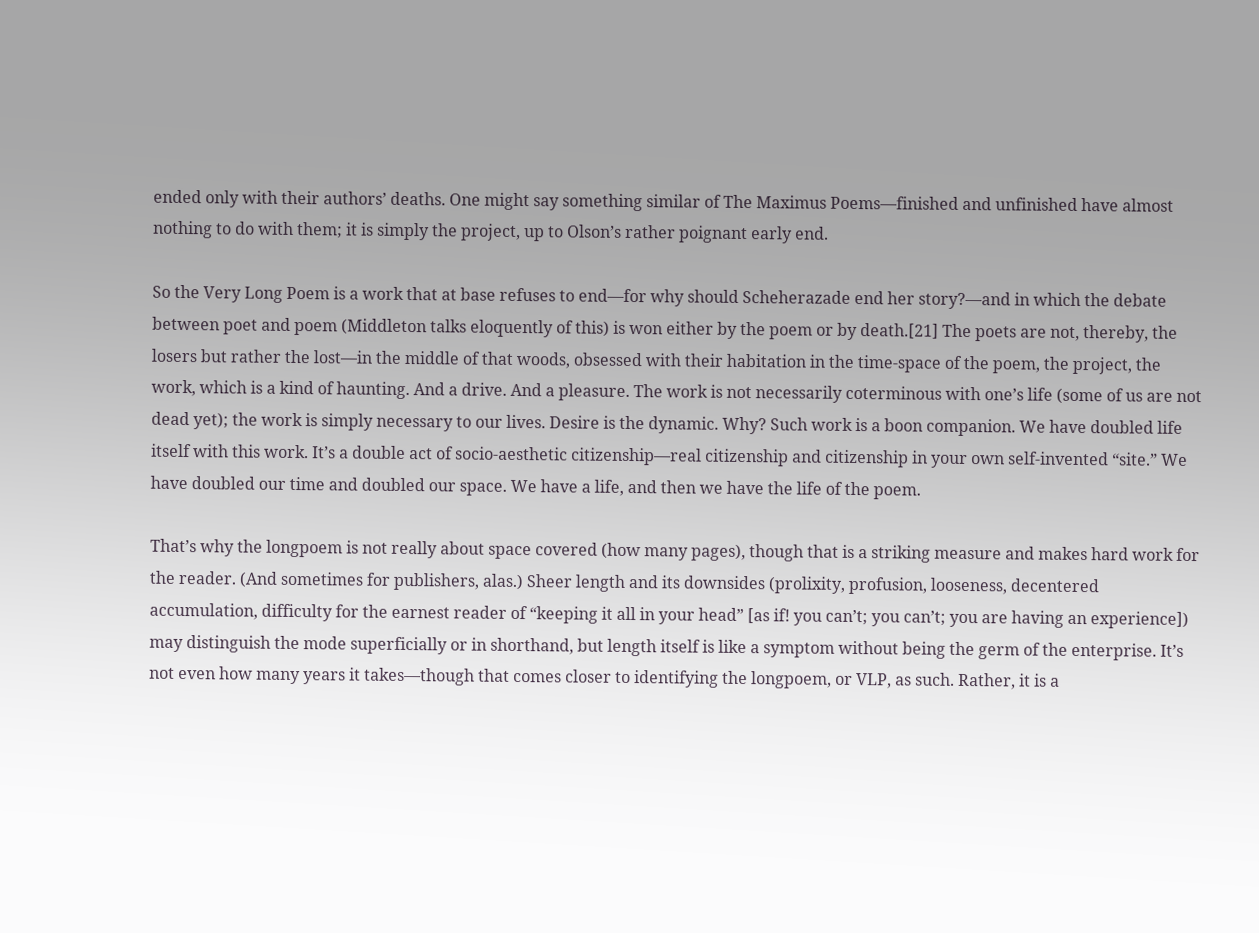ended only with their authors’ deaths. One might say something similar of The Maximus Poems—finished and unfinished have almost nothing to do with them; it is simply the project, up to Olson’s rather poignant early end.

So the Very Long Poem is a work that at base refuses to end—for why should Scheherazade end her story?—and in which the debate between poet and poem (Middleton talks eloquently of this) is won either by the poem or by death.[21] The poets are not, thereby, the losers but rather the lost—in the middle of that woods, obsessed with their habitation in the time-space of the poem, the project, the work, which is a kind of haunting. And a drive. And a pleasure. The work is not necessarily coterminous with one’s life (some of us are not dead yet); the work is simply necessary to our lives. Desire is the dynamic. Why? Such work is a boon companion. We have doubled life itself with this work. It’s a double act of socio-aesthetic citizenship—real citizenship and citizenship in your own self-invented “site.” We have doubled our time and doubled our space. We have a life, and then we have the life of the poem.

That’s why the longpoem is not really about space covered (how many pages), though that is a striking measure and makes hard work for the reader. (And sometimes for publishers, alas.) Sheer length and its downsides (prolixity, profusion, looseness, decentered accumulation, difficulty for the earnest reader of “keeping it all in your head” [as if! you can’t; you can’t; you are having an experience]) may distinguish the mode superficially or in shorthand, but length itself is like a symptom without being the germ of the enterprise. It’s not even how many years it takes—though that comes closer to identifying the longpoem, or VLP, as such. Rather, it is a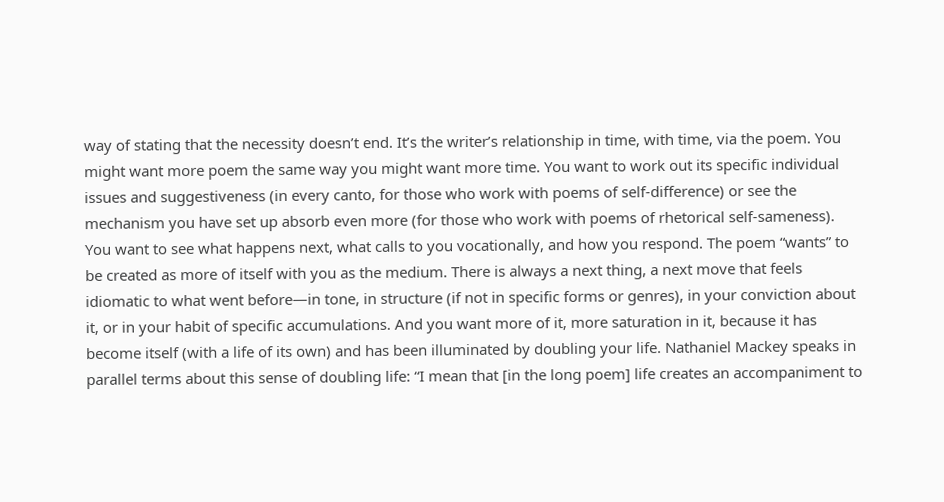way of stating that the necessity doesn’t end. It’s the writer’s relationship in time, with time, via the poem. You might want more poem the same way you might want more time. You want to work out its specific individual issues and suggestiveness (in every canto, for those who work with poems of self-difference) or see the mechanism you have set up absorb even more (for those who work with poems of rhetorical self-sameness). You want to see what happens next, what calls to you vocationally, and how you respond. The poem “wants” to be created as more of itself with you as the medium. There is always a next thing, a next move that feels idiomatic to what went before—in tone, in structure (if not in specific forms or genres), in your conviction about it, or in your habit of specific accumulations. And you want more of it, more saturation in it, because it has become itself (with a life of its own) and has been illuminated by doubling your life. Nathaniel Mackey speaks in parallel terms about this sense of doubling life: “I mean that [in the long poem] life creates an accompaniment to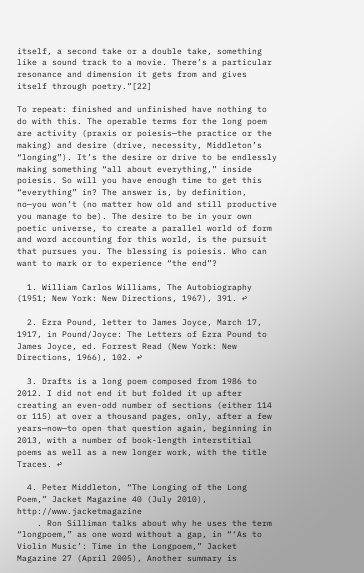itself, a second take or a double take, something like a sound track to a movie. There’s a particular resonance and dimension it gets from and gives itself through poetry.”[22]

To repeat: finished and unfinished have nothing to do with this. The operable terms for the long poem are activity (praxis or poiesis—the practice or the making) and desire (drive, necessity, Middleton’s “longing”). It’s the desire or drive to be endlessly making something “all about everything,” inside poiesis. So will you have enough time to get this “everything” in? The answer is, by definition, no—you won’t (no matter how old and still productive you manage to be). The desire to be in your own poetic universe, to create a parallel world of form and word accounting for this world, is the pursuit that pursues you. The blessing is poiesis. Who can want to mark or to experience “the end”?

  1. William Carlos Williams, The Autobiography (1951; New York: New Directions, 1967), 391. ↩

  2. Ezra Pound, letter to James Joyce, March 17, 1917, in Pound/Joyce: The Letters of Ezra Pound to James Joyce, ed. Forrest Read (New York: New Directions, 1966), 102. ↩

  3. Drafts is a long poem composed from 1986 to 2012. I did not end it but folded it up after creating an even-odd number of sections (either 114 or 115) at over a thousand pages, only, after a few years—now—to open that question again, beginning in 2013, with a number of book-length interstitial poems as well as a new longer work, with the title Traces. ↩

  4. Peter Middleton, “The Longing of the Long Poem,” Jacket Magazine 40 (July 2010), http://www.jacketmagazine
    . Ron Silliman talks about why he uses the term “longpoem,” as one word without a gap, in “‘As to Violin Music’: Time in the Longpoem,” Jacket Magazine 27 (April 2005), Another summary is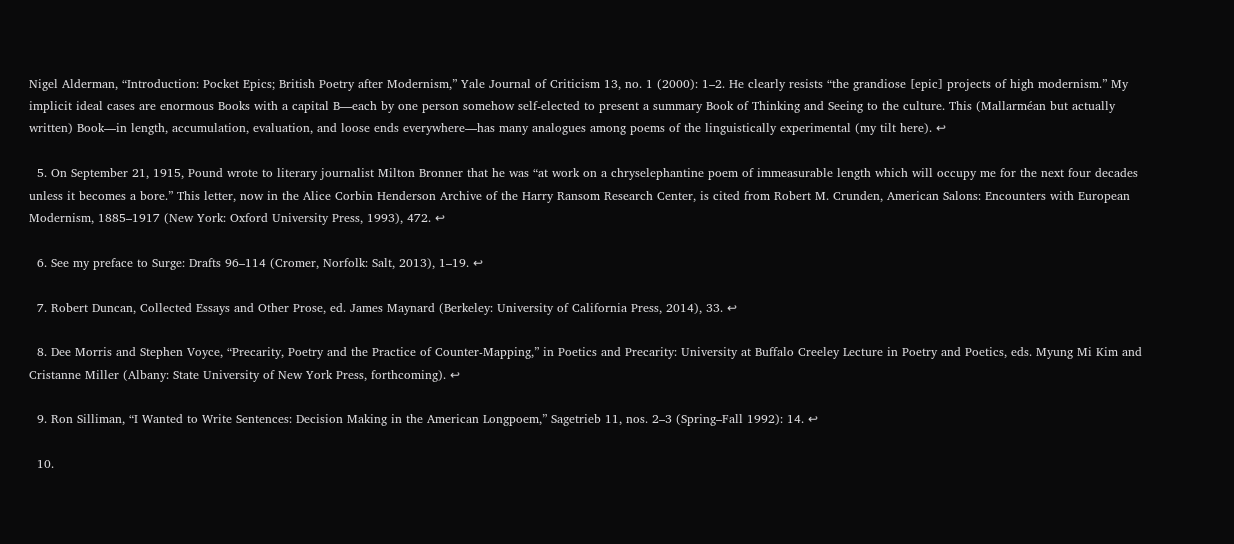Nigel Alderman, “Introduction: Pocket Epics; British Poetry after Modernism,” Yale Journal of Criticism 13, no. 1 (2000): 1–2. He clearly resists “the grandiose [epic] projects of high modernism.” My implicit ideal cases are enormous Books with a capital B—each by one person somehow self-elected to present a summary Book of Thinking and Seeing to the culture. This (Mallarméan but actually written) Book—in length, accumulation, evaluation, and loose ends everywhere—has many analogues among poems of the linguistically experimental (my tilt here). ↩

  5. On September 21, 1915, Pound wrote to literary journalist Milton Bronner that he was “at work on a chryselephantine poem of immeasurable length which will occupy me for the next four decades unless it becomes a bore.” This letter, now in the Alice Corbin Henderson Archive of the Harry Ransom Research Center, is cited from Robert M. Crunden, American Salons: Encounters with European Modernism, 1885–1917 (New York: Oxford University Press, 1993), 472. ↩

  6. See my preface to Surge: Drafts 96–114 (Cromer, Norfolk: Salt, 2013), 1–19. ↩

  7. Robert Duncan, Collected Essays and Other Prose, ed. James Maynard (Berkeley: University of California Press, 2014), 33. ↩

  8. Dee Morris and Stephen Voyce, “Precarity, Poetry and the Practice of Counter-Mapping,” in Poetics and Precarity: University at Buffalo Creeley Lecture in Poetry and Poetics, eds. Myung Mi Kim and Cristanne Miller (Albany: State University of New York Press, forthcoming). ↩

  9. Ron Silliman, “I Wanted to Write Sentences: Decision Making in the American Longpoem,” Sagetrieb 11, nos. 2–3 (Spring–Fall 1992): 14. ↩

  10.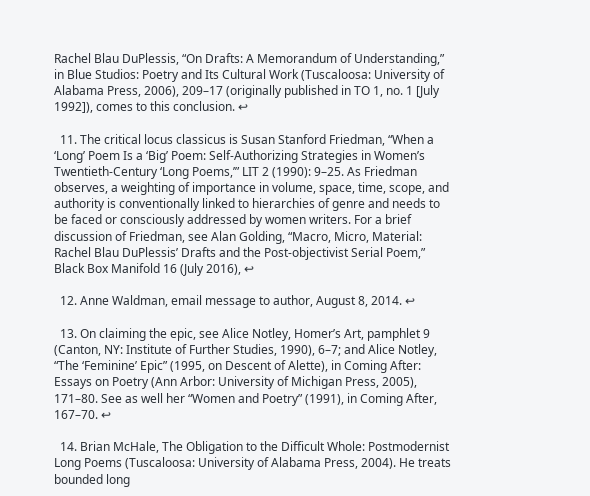Rachel Blau DuPlessis, “On Drafts: A Memorandum of Understanding,” in Blue Studios: Poetry and Its Cultural Work (Tuscaloosa: University of Alabama Press, 2006), 209–17 (originally published in TO 1, no. 1 [July 1992]), comes to this conclusion. ↩

  11. The critical locus classicus is Susan Stanford Friedman, “When a ‘Long’ Poem Is a ‘Big’ Poem: Self-Authorizing Strategies in Women’s Twentieth-Century ‘Long Poems,’” LIT 2 (1990): 9–25. As Friedman observes, a weighting of importance in volume, space, time, scope, and authority is conventionally linked to hierarchies of genre and needs to be faced or consciously addressed by women writers. For a brief discussion of Friedman, see Alan Golding, “Macro, Micro, Material: Rachel Blau DuPlessis’ Drafts and the Post-objectivist Serial Poem,” Black Box Manifold 16 (July 2016), ↩

  12. Anne Waldman, email message to author, August 8, 2014. ↩

  13. On claiming the epic, see Alice Notley, Homer’s Art, pamphlet 9 (Canton, NY: Institute of Further Studies, 1990), 6–7; and Alice Notley, “The ‘Feminine’ Epic” (1995, on Descent of Alette), in Coming After: Essays on Poetry (Ann Arbor: University of Michigan Press, 2005), 171–80. See as well her “Women and Poetry” (1991), in Coming After, 167–70. ↩

  14. Brian McHale, The Obligation to the Difficult Whole: Postmodernist Long Poems (Tuscaloosa: University of Alabama Press, 2004). He treats bounded long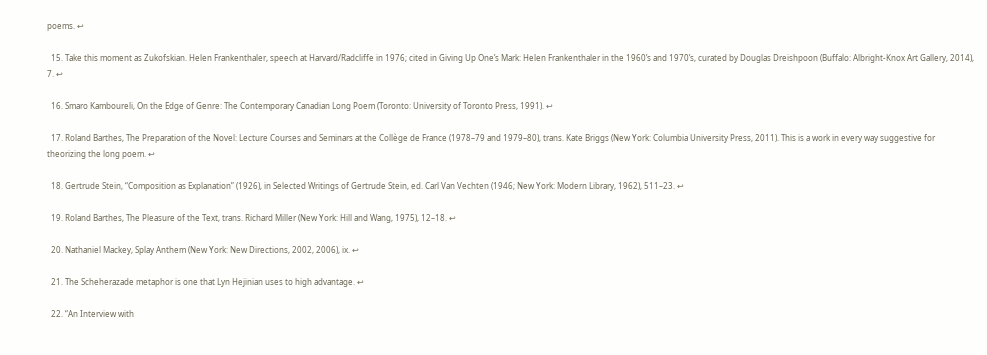poems. ↩

  15. Take this moment as Zukofskian. Helen Frankenthaler, speech at Harvard/Radcliffe in 1976; cited in Giving Up One’s Mark: Helen Frankenthaler in the 1960’s and 1970’s, curated by Douglas Dreishpoon (Buffalo: Albright-Knox Art Gallery, 2014), 7. ↩

  16. Smaro Kamboureli, On the Edge of Genre: The Contemporary Canadian Long Poem (Toronto: University of Toronto Press, 1991). ↩

  17. Roland Barthes, The Preparation of the Novel: Lecture Courses and Seminars at the Collège de France (1978–79 and 1979–80), trans. Kate Briggs (New York: Columbia University Press, 2011). This is a work in every way suggestive for theorizing the long poem. ↩

  18. Gertrude Stein, “Composition as Explanation” (1926), in Selected Writings of Gertrude Stein, ed. Carl Van Vechten (1946; New York: Modern Library, 1962), 511–23. ↩

  19. Roland Barthes, The Pleasure of the Text, trans. Richard Miller (New York: Hill and Wang, 1975), 12–18. ↩

  20. Nathaniel Mackey, Splay Anthem (New York: New Directions, 2002, 2006), ix. ↩

  21. The Scheherazade metaphor is one that Lyn Hejinian uses to high advantage. ↩

  22. “An Interview with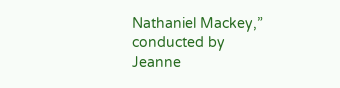Nathaniel Mackey,” conducted by Jeanne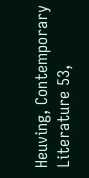Heuving, Contemporary Literature 53,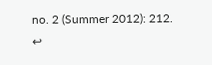no. 2 (Summer 2012): 212. ↩